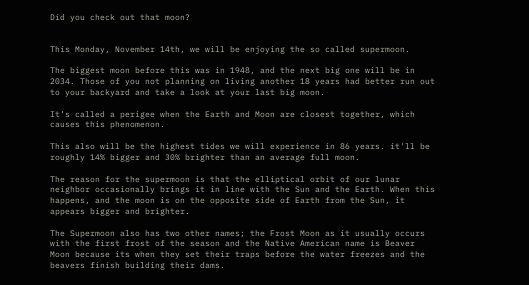Did you check out that moon?


This Monday, November 14th, we will be enjoying the so called supermoon.

The biggest moon before this was in 1948, and the next big one will be in 2034. Those of you not planning on living another 18 years had better run out to your backyard and take a look at your last big moon.

It’s called a perigee when the Earth and Moon are closest together, which causes this phenomenon.

This also will be the highest tides we will experience in 86 years. it'll be roughly 14% bigger and 30% brighter than an average full moon.

The reason for the supermoon is that the elliptical orbit of our lunar neighbor occasionally brings it in line with the Sun and the Earth. When this happens, and the moon is on the opposite side of Earth from the Sun, it appears bigger and brighter.

The Supermoon also has two other names; the Frost Moon as it usually occurs with the first frost of the season and the Native American name is Beaver Moon because its when they set their traps before the water freezes and the beavers finish building their dams.